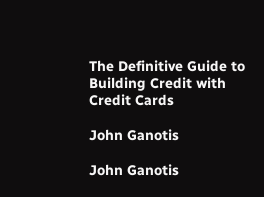The Definitive Guide to Building Credit with Credit Cards

John Ganotis

John Ganotis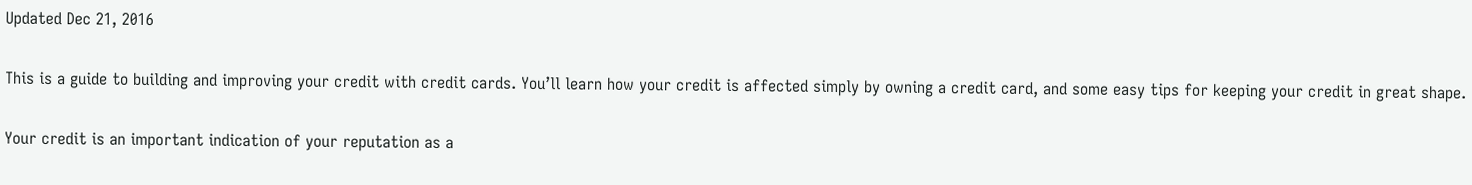Updated Dec 21, 2016

This is a guide to building and improving your credit with credit cards. You’ll learn how your credit is affected simply by owning a credit card, and some easy tips for keeping your credit in great shape.

Your credit is an important indication of your reputation as a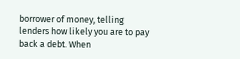borrower of money, telling lenders how likely you are to pay back a debt. When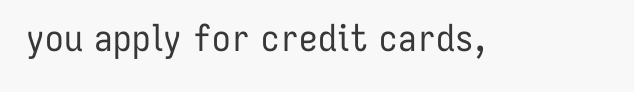you apply for credit cards,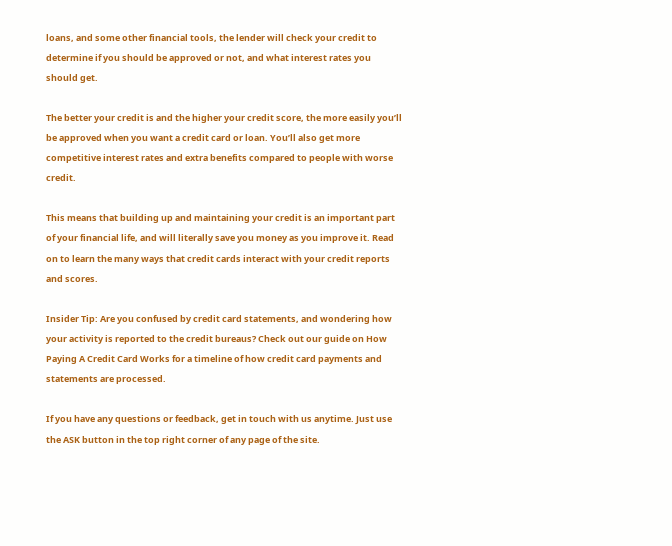loans, and some other financial tools, the lender will check your credit to determine if you should be approved or not, and what interest rates you should get.

The better your credit is and the higher your credit score, the more easily you’ll be approved when you want a credit card or loan. You’ll also get more competitive interest rates and extra benefits compared to people with worse credit.

This means that building up and maintaining your credit is an important part of your financial life, and will literally save you money as you improve it. Read on to learn the many ways that credit cards interact with your credit reports and scores.

Insider Tip: Are you confused by credit card statements, and wondering how your activity is reported to the credit bureaus? Check out our guide on How Paying A Credit Card Works for a timeline of how credit card payments and statements are processed.

If you have any questions or feedback, get in touch with us anytime. Just use the ASK button in the top right corner of any page of the site.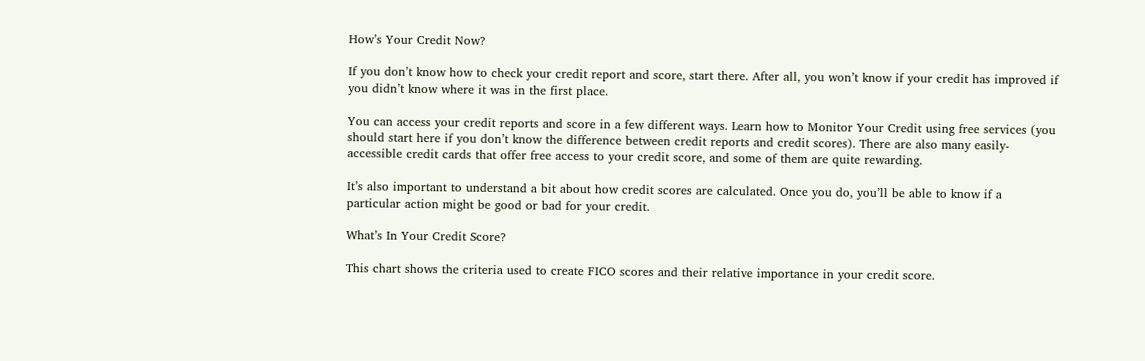How’s Your Credit Now?

If you don’t know how to check your credit report and score, start there. After all, you won’t know if your credit has improved if you didn’t know where it was in the first place.

You can access your credit reports and score in a few different ways. Learn how to Monitor Your Credit using free services (you should start here if you don’t know the difference between credit reports and credit scores). There are also many easily-accessible credit cards that offer free access to your credit score, and some of them are quite rewarding.

It’s also important to understand a bit about how credit scores are calculated. Once you do, you’ll be able to know if a particular action might be good or bad for your credit.

What’s In Your Credit Score?

This chart shows the criteria used to create FICO scores and their relative importance in your credit score.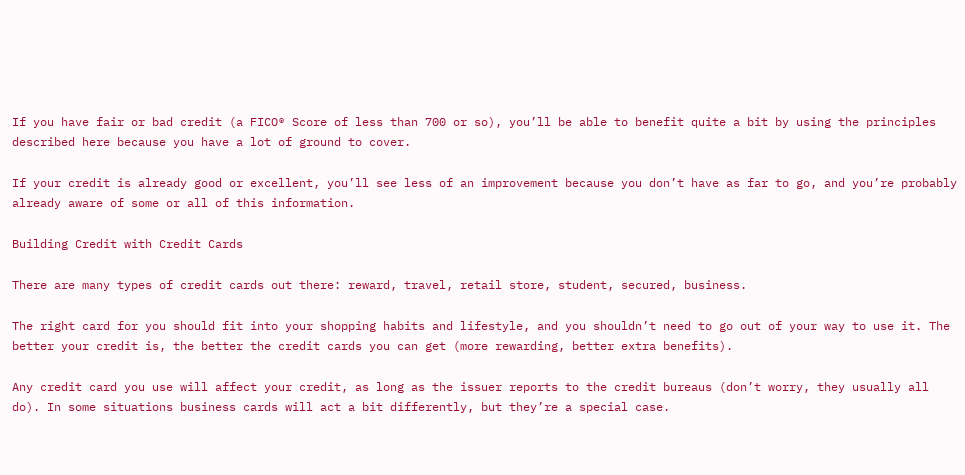If you have fair or bad credit (a FICO® Score of less than 700 or so), you’ll be able to benefit quite a bit by using the principles described here because you have a lot of ground to cover.

If your credit is already good or excellent, you’ll see less of an improvement because you don’t have as far to go, and you’re probably already aware of some or all of this information.

Building Credit with Credit Cards

There are many types of credit cards out there: reward, travel, retail store, student, secured, business.

The right card for you should fit into your shopping habits and lifestyle, and you shouldn’t need to go out of your way to use it. The better your credit is, the better the credit cards you can get (more rewarding, better extra benefits).

Any credit card you use will affect your credit, as long as the issuer reports to the credit bureaus (don’t worry, they usually all do). In some situations business cards will act a bit differently, but they’re a special case.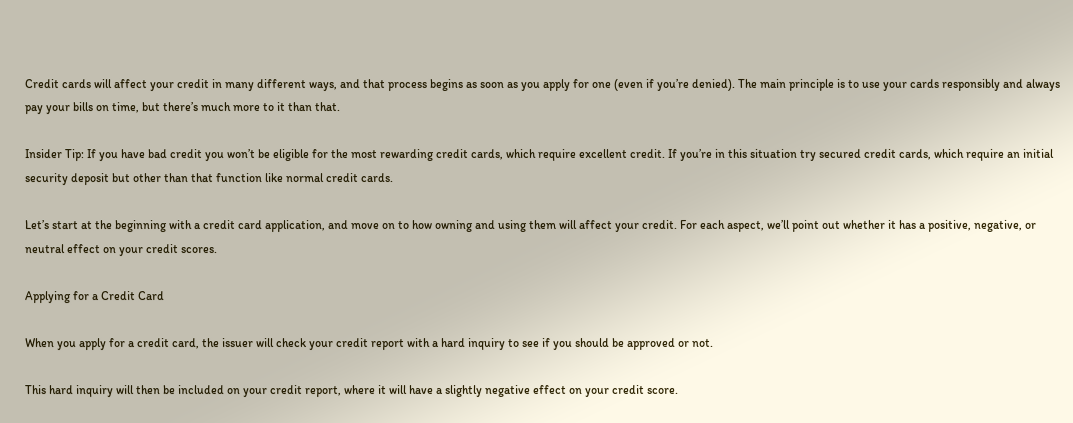Credit cards will affect your credit in many different ways, and that process begins as soon as you apply for one (even if you’re denied). The main principle is to use your cards responsibly and always pay your bills on time, but there’s much more to it than that.

Insider Tip: If you have bad credit you won’t be eligible for the most rewarding credit cards, which require excellent credit. If you’re in this situation try secured credit cards, which require an initial security deposit but other than that function like normal credit cards.

Let’s start at the beginning with a credit card application, and move on to how owning and using them will affect your credit. For each aspect, we’ll point out whether it has a positive, negative, or neutral effect on your credit scores.

Applying for a Credit Card

When you apply for a credit card, the issuer will check your credit report with a hard inquiry to see if you should be approved or not.

This hard inquiry will then be included on your credit report, where it will have a slightly negative effect on your credit score.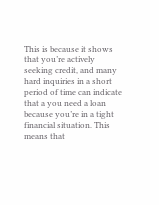This is because it shows that you’re actively seeking credit, and many hard inquiries in a short period of time can indicate that a you need a loan because you’re in a tight financial situation. This means that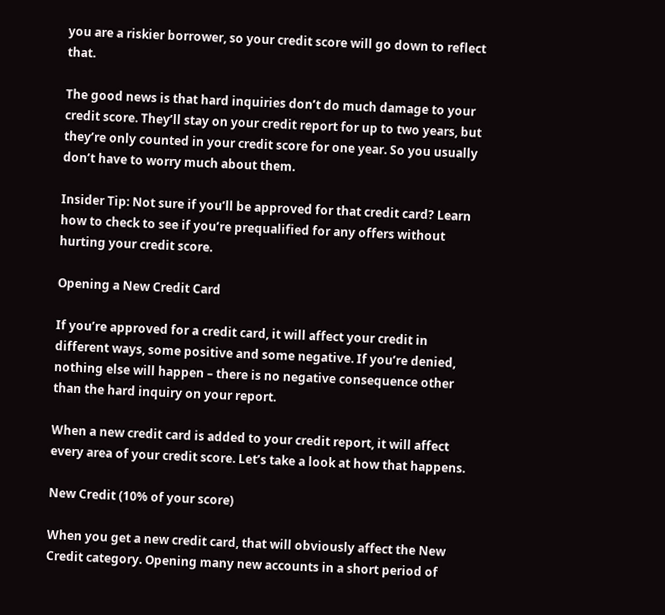you are a riskier borrower, so your credit score will go down to reflect that.

The good news is that hard inquiries don’t do much damage to your credit score. They’ll stay on your credit report for up to two years, but they’re only counted in your credit score for one year. So you usually don’t have to worry much about them.

Insider Tip: Not sure if you’ll be approved for that credit card? Learn how to check to see if you’re prequalified for any offers without hurting your credit score.

Opening a New Credit Card

If you’re approved for a credit card, it will affect your credit in different ways, some positive and some negative. If you’re denied, nothing else will happen – there is no negative consequence other than the hard inquiry on your report.

When a new credit card is added to your credit report, it will affect every area of your credit score. Let’s take a look at how that happens.

New Credit (10% of your score)

When you get a new credit card, that will obviously affect the New Credit category. Opening many new accounts in a short period of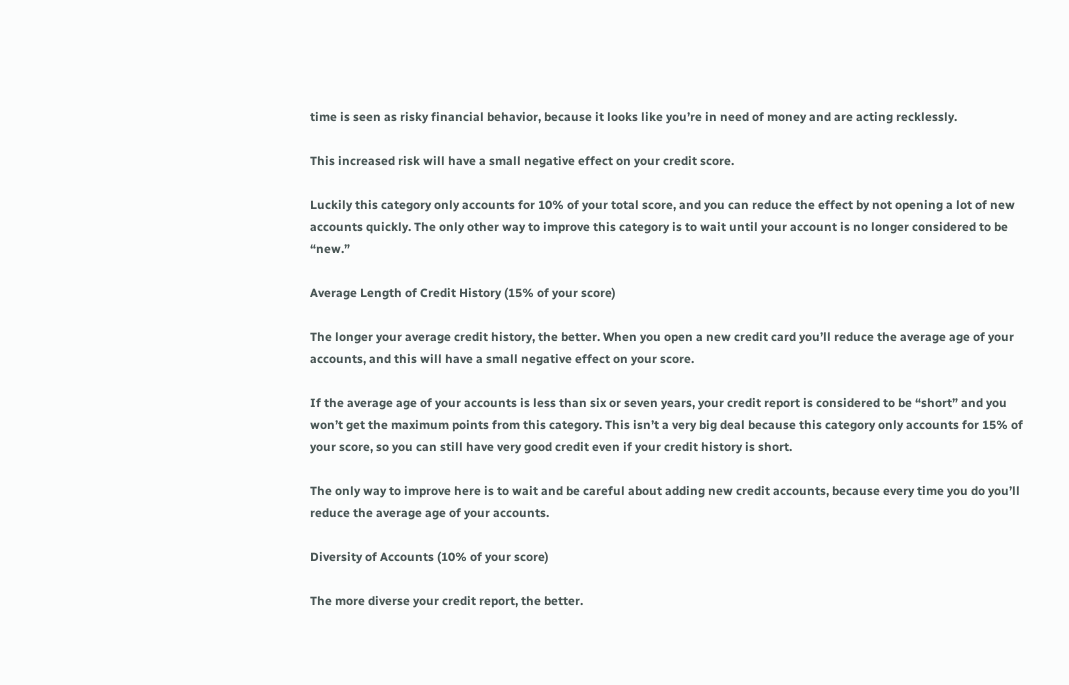time is seen as risky financial behavior, because it looks like you’re in need of money and are acting recklessly.

This increased risk will have a small negative effect on your credit score.

Luckily this category only accounts for 10% of your total score, and you can reduce the effect by not opening a lot of new accounts quickly. The only other way to improve this category is to wait until your account is no longer considered to be “new.”

Average Length of Credit History (15% of your score)

The longer your average credit history, the better. When you open a new credit card you’ll reduce the average age of your accounts, and this will have a small negative effect on your score.

If the average age of your accounts is less than six or seven years, your credit report is considered to be “short” and you won’t get the maximum points from this category. This isn’t a very big deal because this category only accounts for 15% of your score, so you can still have very good credit even if your credit history is short.

The only way to improve here is to wait and be careful about adding new credit accounts, because every time you do you’ll reduce the average age of your accounts.

Diversity of Accounts (10% of your score)

The more diverse your credit report, the better.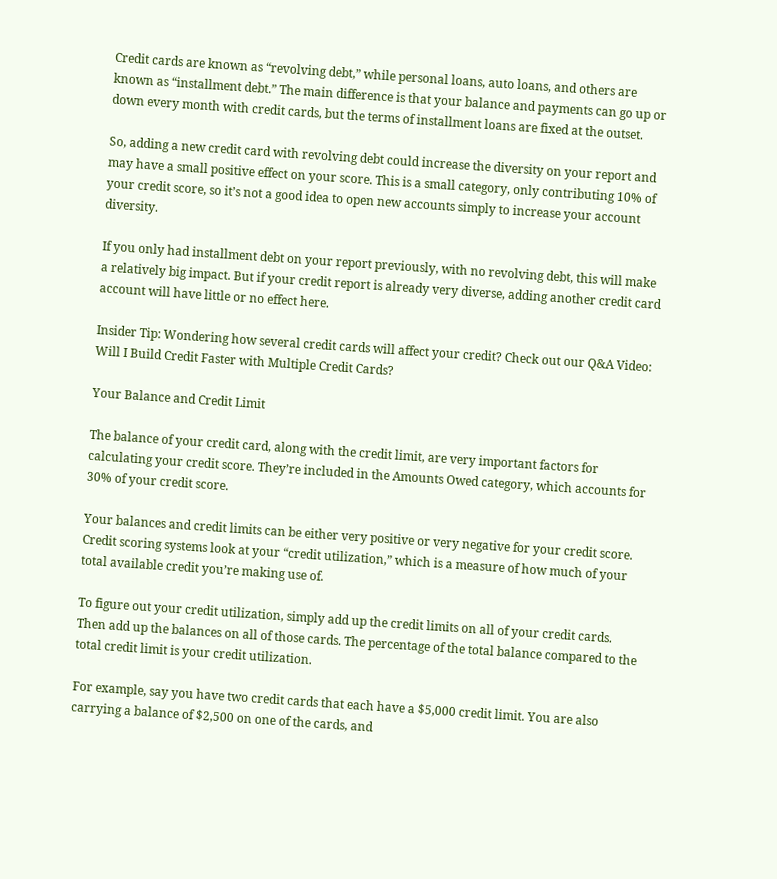Credit cards are known as “revolving debt,” while personal loans, auto loans, and others are known as “installment debt.” The main difference is that your balance and payments can go up or down every month with credit cards, but the terms of installment loans are fixed at the outset.

So, adding a new credit card with revolving debt could increase the diversity on your report and may have a small positive effect on your score. This is a small category, only contributing 10% of your credit score, so it’s not a good idea to open new accounts simply to increase your account diversity.

If you only had installment debt on your report previously, with no revolving debt, this will make a relatively big impact. But if your credit report is already very diverse, adding another credit card account will have little or no effect here.

Insider Tip: Wondering how several credit cards will affect your credit? Check out our Q&A Video: Will I Build Credit Faster with Multiple Credit Cards?

Your Balance and Credit Limit

The balance of your credit card, along with the credit limit, are very important factors for calculating your credit score. They’re included in the Amounts Owed category, which accounts for 30% of your credit score.

Your balances and credit limits can be either very positive or very negative for your credit score. Credit scoring systems look at your “credit utilization,” which is a measure of how much of your total available credit you’re making use of.

To figure out your credit utilization, simply add up the credit limits on all of your credit cards. Then add up the balances on all of those cards. The percentage of the total balance compared to the total credit limit is your credit utilization.

For example, say you have two credit cards that each have a $5,000 credit limit. You are also carrying a balance of $2,500 on one of the cards, and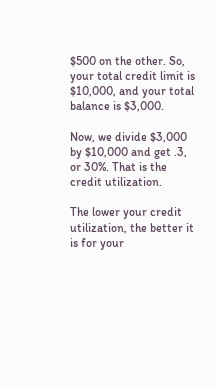$500 on the other. So, your total credit limit is $10,000, and your total balance is $3,000.

Now, we divide $3,000 by $10,000 and get .3, or 30%. That is the credit utilization.

The lower your credit utilization, the better it is for your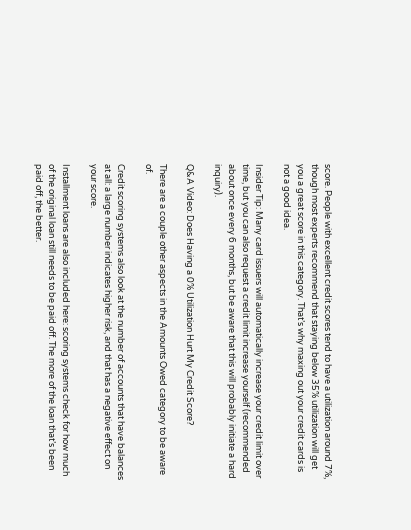score. People with excellent credit scores tend to have a utilization around 7%, though most experts recommend that staying below 35% utilization will get you a great score in this category. That’s why maxing out your credit cards is not a good idea.

Insider Tip: Many card issuers will automatically increase your credit limit over time, but you can also request a credit limit increase yourself (recommended about once every 6 months, but be aware that this will probably initiate a hard inquiry).

Q&A Video: Does Having a 0% Utilization Hurt My Credit Score?

There are a couple other aspects in the Amounts Owed category to be aware of.

Credit scoring systems also look at the number of accounts that have balances at all: a large number indicates higher risk, and that has a negative effect on your score.

Installment loans are also included here: scoring systems check for how much of the original loan still needs to be paid off. The more of the loan that’s been paid off, the better.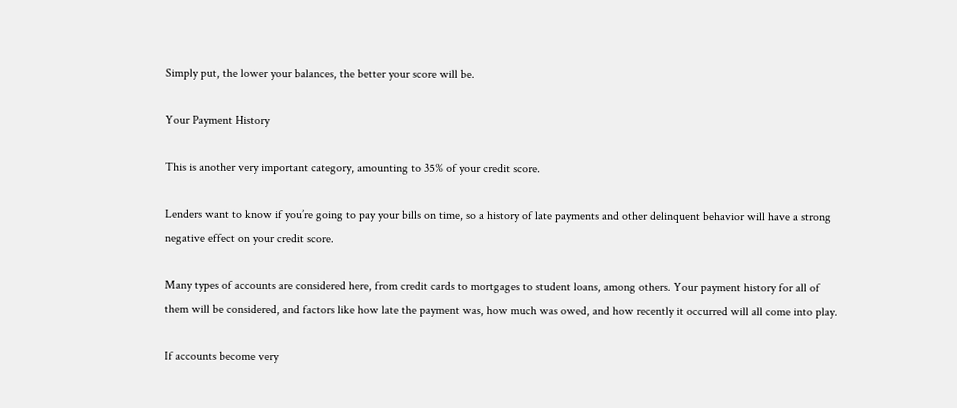Simply put, the lower your balances, the better your score will be.

Your Payment History

This is another very important category, amounting to 35% of your credit score.

Lenders want to know if you’re going to pay your bills on time, so a history of late payments and other delinquent behavior will have a strong negative effect on your credit score.

Many types of accounts are considered here, from credit cards to mortgages to student loans, among others. Your payment history for all of them will be considered, and factors like how late the payment was, how much was owed, and how recently it occurred will all come into play.

If accounts become very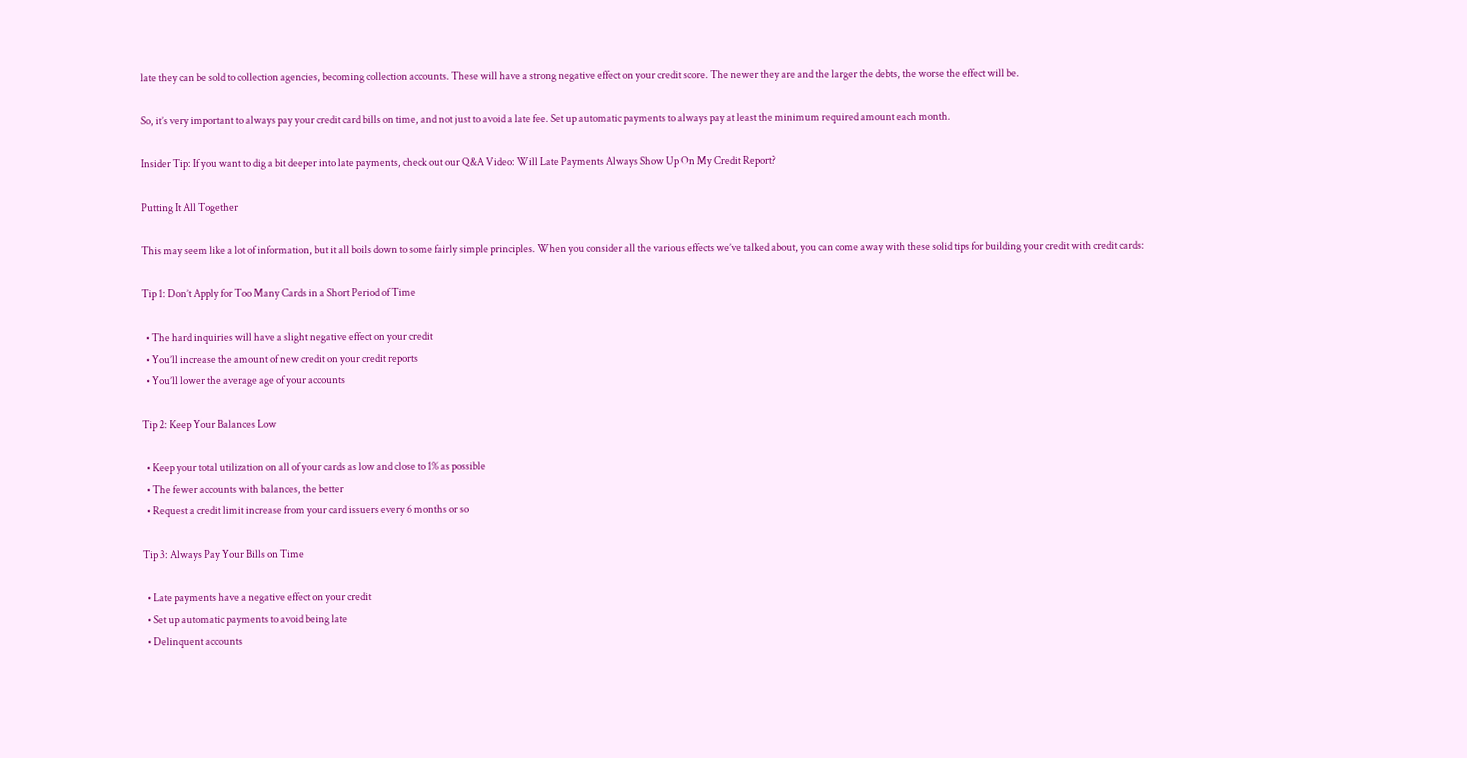late they can be sold to collection agencies, becoming collection accounts. These will have a strong negative effect on your credit score. The newer they are and the larger the debts, the worse the effect will be.

So, it’s very important to always pay your credit card bills on time, and not just to avoid a late fee. Set up automatic payments to always pay at least the minimum required amount each month.

Insider Tip: If you want to dig a bit deeper into late payments, check out our Q&A Video: Will Late Payments Always Show Up On My Credit Report?

Putting It All Together

This may seem like a lot of information, but it all boils down to some fairly simple principles. When you consider all the various effects we’ve talked about, you can come away with these solid tips for building your credit with credit cards:

Tip 1: Don’t Apply for Too Many Cards in a Short Period of Time

  • The hard inquiries will have a slight negative effect on your credit
  • You’ll increase the amount of new credit on your credit reports
  • You’ll lower the average age of your accounts

Tip 2: Keep Your Balances Low

  • Keep your total utilization on all of your cards as low and close to 1% as possible
  • The fewer accounts with balances, the better
  • Request a credit limit increase from your card issuers every 6 months or so

Tip 3: Always Pay Your Bills on Time

  • Late payments have a negative effect on your credit
  • Set up automatic payments to avoid being late
  • Delinquent accounts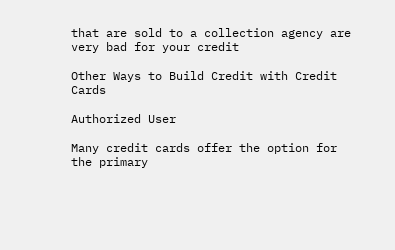that are sold to a collection agency are very bad for your credit

Other Ways to Build Credit with Credit Cards

Authorized User

Many credit cards offer the option for the primary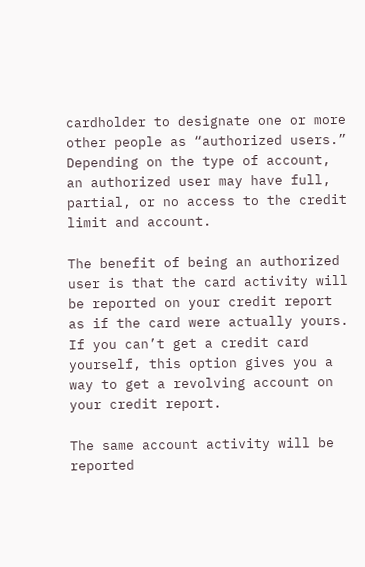cardholder to designate one or more other people as “authorized users.” Depending on the type of account, an authorized user may have full, partial, or no access to the credit limit and account.

The benefit of being an authorized user is that the card activity will be reported on your credit report as if the card were actually yours. If you can’t get a credit card yourself, this option gives you a way to get a revolving account on your credit report.

The same account activity will be reported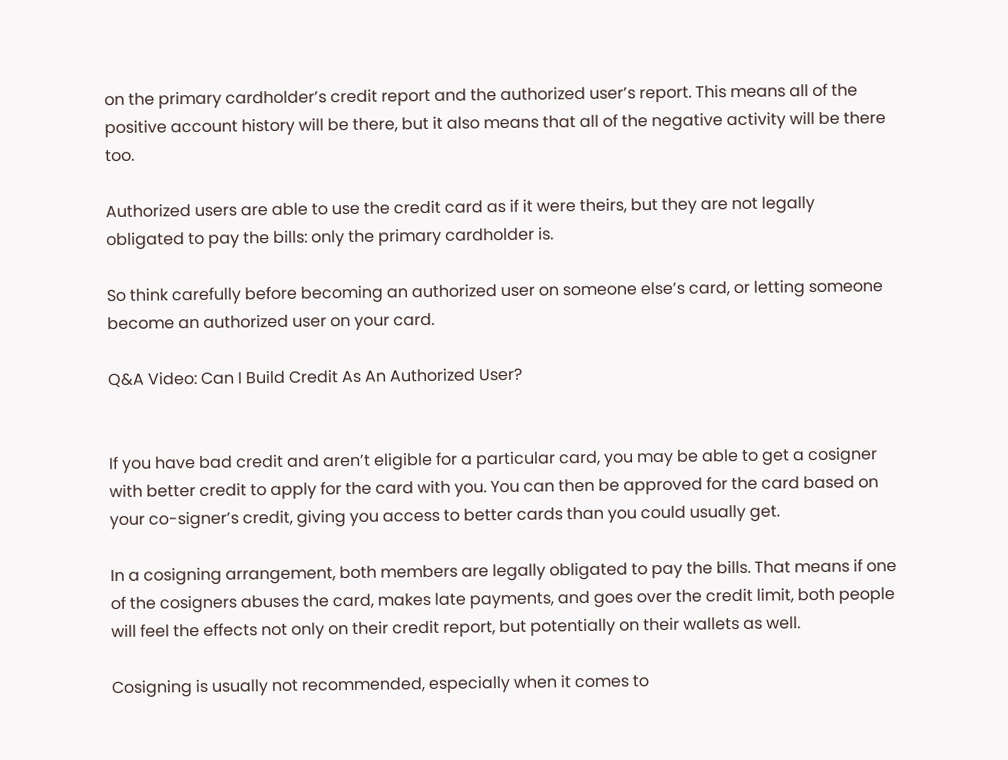on the primary cardholder’s credit report and the authorized user’s report. This means all of the positive account history will be there, but it also means that all of the negative activity will be there too.

Authorized users are able to use the credit card as if it were theirs, but they are not legally obligated to pay the bills: only the primary cardholder is.

So think carefully before becoming an authorized user on someone else’s card, or letting someone become an authorized user on your card.

Q&A Video: Can I Build Credit As An Authorized User?


If you have bad credit and aren’t eligible for a particular card, you may be able to get a cosigner with better credit to apply for the card with you. You can then be approved for the card based on your co-signer’s credit, giving you access to better cards than you could usually get.

In a cosigning arrangement, both members are legally obligated to pay the bills. That means if one of the cosigners abuses the card, makes late payments, and goes over the credit limit, both people will feel the effects not only on their credit report, but potentially on their wallets as well.

Cosigning is usually not recommended, especially when it comes to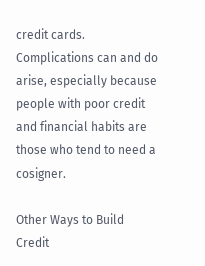credit cards. Complications can and do arise, especially because people with poor credit and financial habits are those who tend to need a cosigner.

Other Ways to Build Credit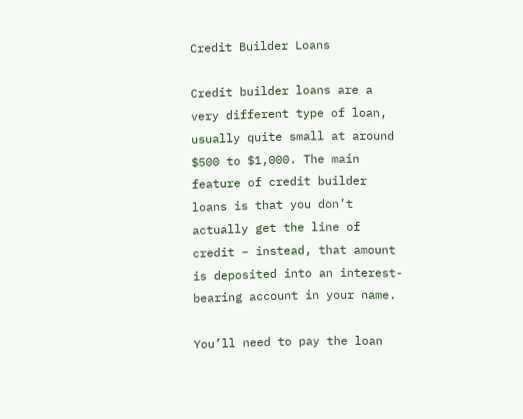Credit Builder Loans

Credit builder loans are a very different type of loan, usually quite small at around $500 to $1,000. The main feature of credit builder loans is that you don’t actually get the line of credit – instead, that amount is deposited into an interest-bearing account in your name.

You’ll need to pay the loan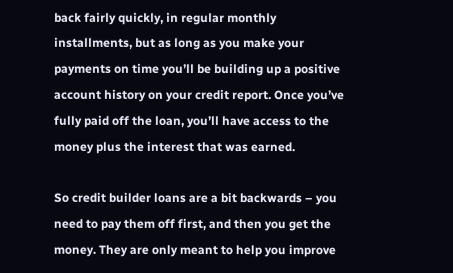back fairly quickly, in regular monthly installments, but as long as you make your payments on time you’ll be building up a positive account history on your credit report. Once you’ve fully paid off the loan, you’ll have access to the money plus the interest that was earned.

So credit builder loans are a bit backwards – you need to pay them off first, and then you get the money. They are only meant to help you improve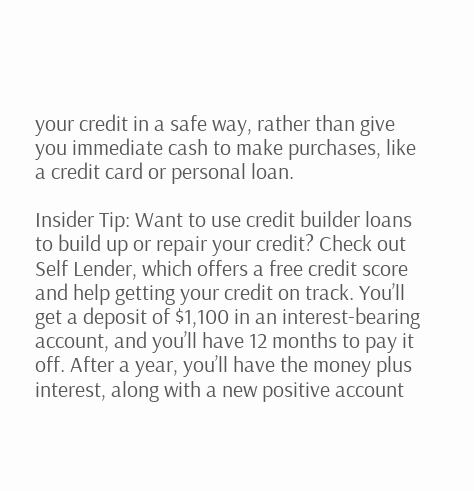your credit in a safe way, rather than give you immediate cash to make purchases, like a credit card or personal loan.

Insider Tip: Want to use credit builder loans to build up or repair your credit? Check out Self Lender, which offers a free credit score and help getting your credit on track. You’ll get a deposit of $1,100 in an interest-bearing account, and you’ll have 12 months to pay it off. After a year, you’ll have the money plus interest, along with a new positive account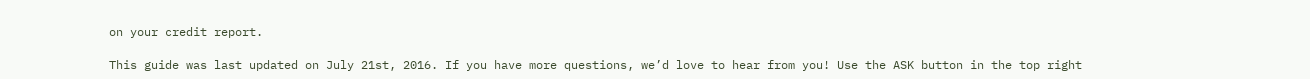on your credit report.

This guide was last updated on July 21st, 2016. If you have more questions, we’d love to hear from you! Use the ASK button in the top right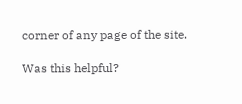corner of any page of the site.

Was this helpful?